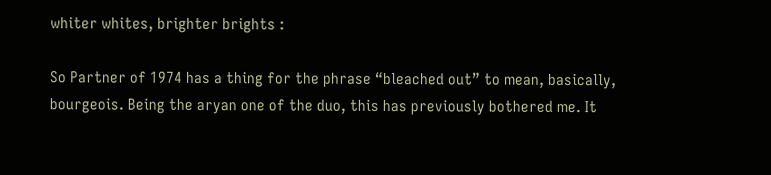whiter whites, brighter brights :

So Partner of 1974 has a thing for the phrase “bleached out” to mean, basically, bourgeois. Being the aryan one of the duo, this has previously bothered me. It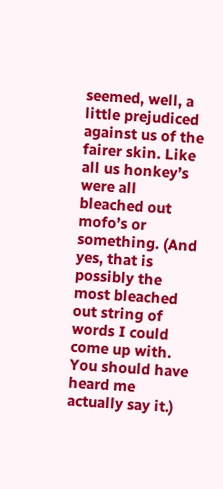seemed, well, a little prejudiced against us of the fairer skin. Like all us honkey’s were all bleached out mofo’s or something. (And yes, that is possibly the most bleached out string of words I could come up with. You should have heard me actually say it.)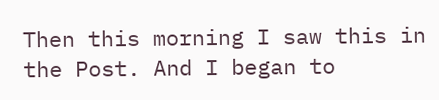Then this morning I saw this in the Post. And I began to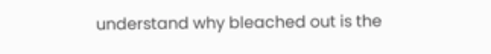understand why bleached out is the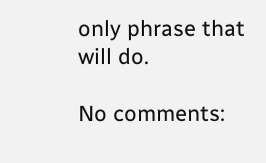only phrase that will do.

No comments: